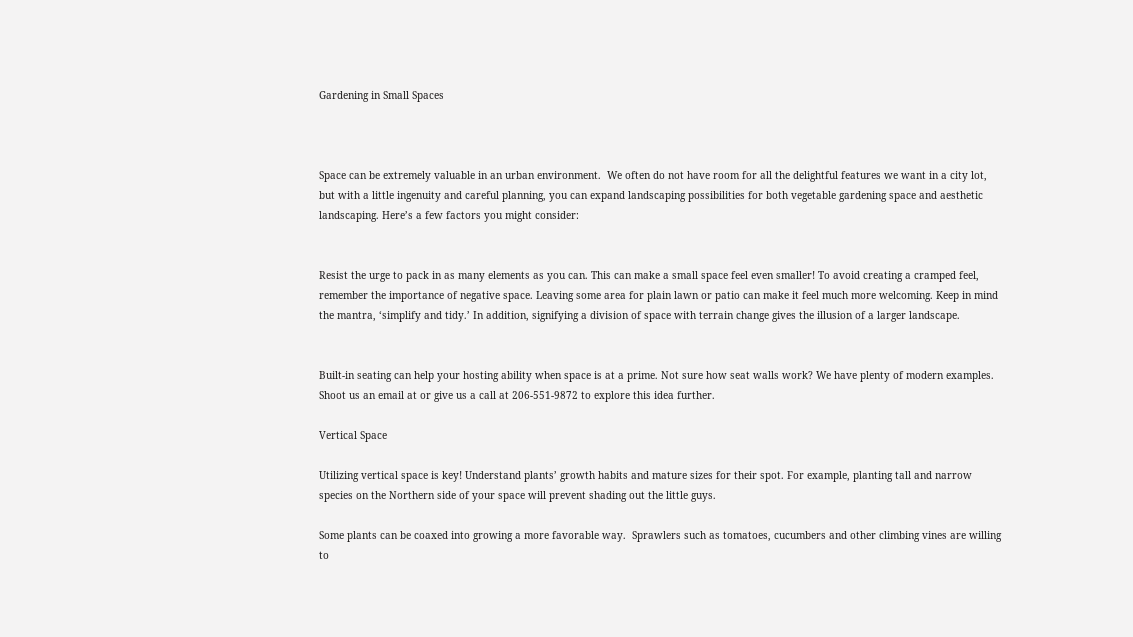Gardening in Small Spaces



Space can be extremely valuable in an urban environment.  We often do not have room for all the delightful features we want in a city lot, but with a little ingenuity and careful planning, you can expand landscaping possibilities for both vegetable gardening space and aesthetic landscaping. Here’s a few factors you might consider:


Resist the urge to pack in as many elements as you can. This can make a small space feel even smaller! To avoid creating a cramped feel, remember the importance of negative space. Leaving some area for plain lawn or patio can make it feel much more welcoming. Keep in mind the mantra, ‘simplify and tidy.’ In addition, signifying a division of space with terrain change gives the illusion of a larger landscape.


Built-in seating can help your hosting ability when space is at a prime. Not sure how seat walls work? We have plenty of modern examples.  Shoot us an email at or give us a call at 206-551-9872 to explore this idea further.

Vertical Space

Utilizing vertical space is key! Understand plants’ growth habits and mature sizes for their spot. For example, planting tall and narrow species on the Northern side of your space will prevent shading out the little guys.

Some plants can be coaxed into growing a more favorable way.  Sprawlers such as tomatoes, cucumbers and other climbing vines are willing to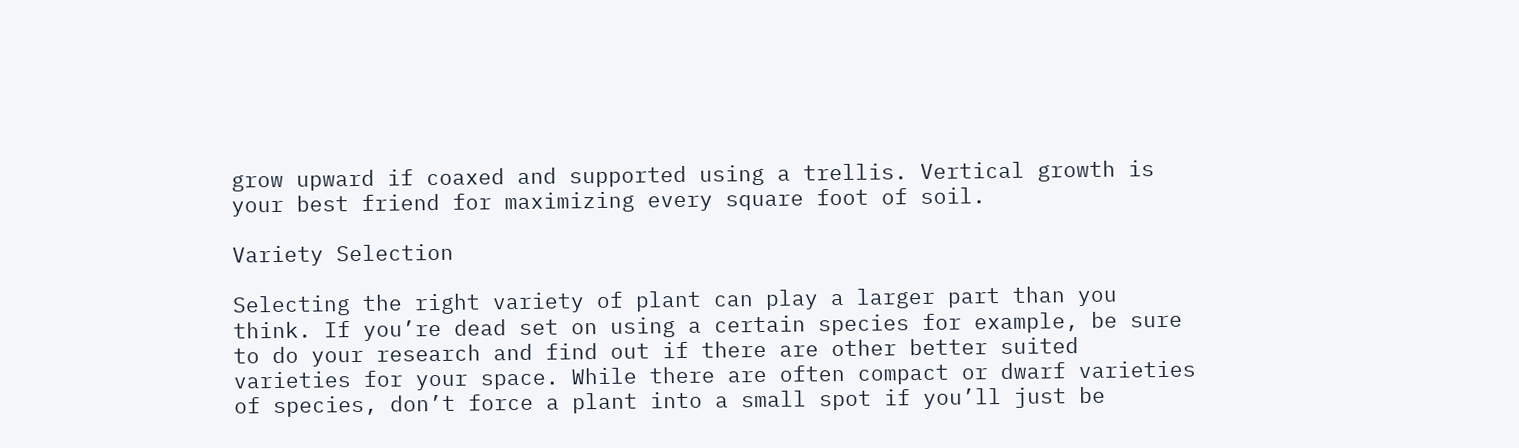grow upward if coaxed and supported using a trellis. Vertical growth is your best friend for maximizing every square foot of soil.

Variety Selection

Selecting the right variety of plant can play a larger part than you think. If you’re dead set on using a certain species for example, be sure to do your research and find out if there are other better suited varieties for your space. While there are often compact or dwarf varieties of species, don’t force a plant into a small spot if you’ll just be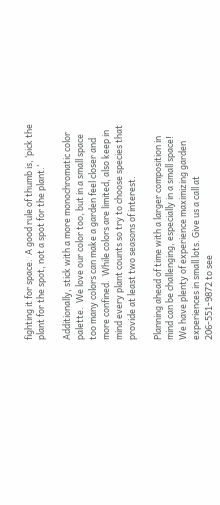fighting it for space.  A good rule of thumb is, ‘pick the plant for the spot, not a spot for the plant.’

Additionally, stick with a more monochromatic color palette.  We love our color too, but in a small space too many colors can make a garden feel closer and more confined.  While colors are limited, also keep in mind every plant counts so try to choose species that provide at least two seasons of interest.

Planning ahead of time with a larger composition in mind can be challenging, especially in a small space! We have plenty of experience maximizing garden experiences in small lots. Give us a call at 206-551-9872 to see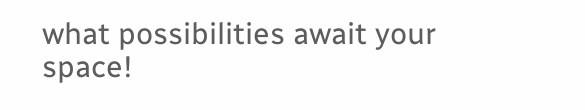what possibilities await your space!